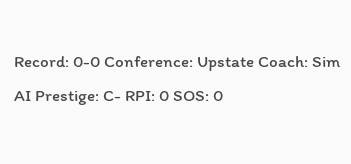Record: 0-0 Conference: Upstate Coach: Sim AI Prestige: C- RPI: 0 SOS: 0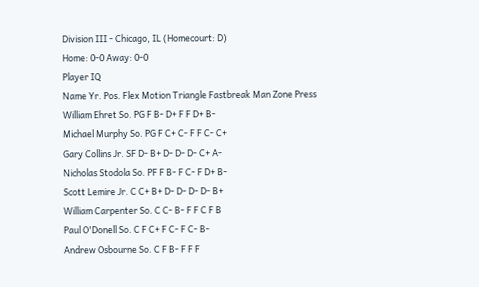Division III - Chicago, IL (Homecourt: D)
Home: 0-0 Away: 0-0
Player IQ
Name Yr. Pos. Flex Motion Triangle Fastbreak Man Zone Press
William Ehret So. PG F B- D+ F F D+ B-
Michael Murphy So. PG F C+ C- F F C- C+
Gary Collins Jr. SF D- B+ D- D- D- C+ A-
Nicholas Stodola So. PF F B- F C- F D+ B-
Scott Lemire Jr. C C+ B+ D- D- D- D- B+
William Carpenter So. C C- B- F F C F B
Paul O'Donell So. C F C+ F C- F C- B-
Andrew Osbourne So. C F B- F F F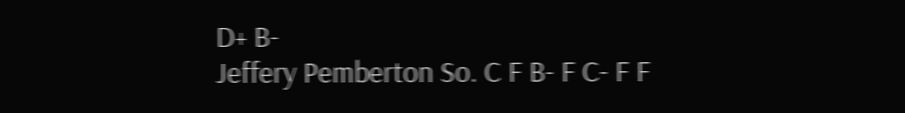D+ B-
Jeffery Pemberton So. C F B- F C- F F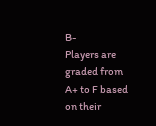B-
Players are graded from A+ to F based on their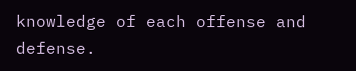knowledge of each offense and defense.